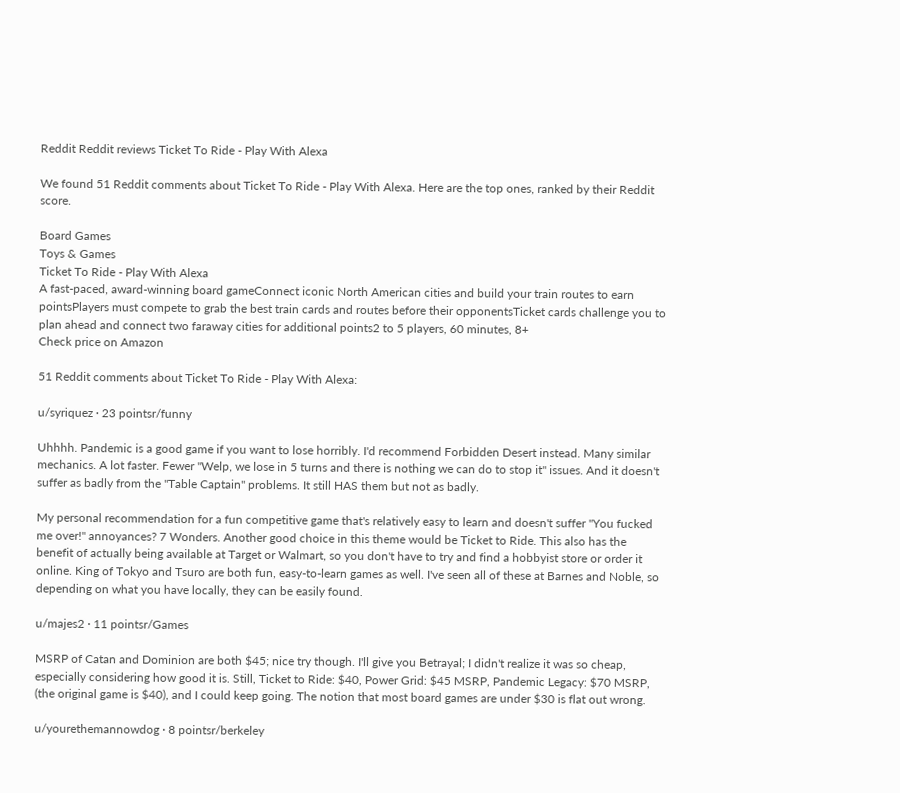Reddit Reddit reviews Ticket To Ride - Play With Alexa

We found 51 Reddit comments about Ticket To Ride - Play With Alexa. Here are the top ones, ranked by their Reddit score.

Board Games
Toys & Games
Ticket To Ride - Play With Alexa
A fast-paced, award-winning board gameConnect iconic North American cities and build your train routes to earn pointsPlayers must compete to grab the best train cards and routes before their opponentsTicket cards challenge you to plan ahead and connect two faraway cities for additional points2 to 5 players, 60 minutes, 8+
Check price on Amazon

51 Reddit comments about Ticket To Ride - Play With Alexa:

u/syriquez · 23 pointsr/funny

Uhhhh. Pandemic is a good game if you want to lose horribly. I'd recommend Forbidden Desert instead. Many similar mechanics. A lot faster. Fewer "Welp, we lose in 5 turns and there is nothing we can do to stop it" issues. And it doesn't suffer as badly from the "Table Captain" problems. It still HAS them but not as badly.

My personal recommendation for a fun competitive game that's relatively easy to learn and doesn't suffer "You fucked me over!" annoyances? 7 Wonders. Another good choice in this theme would be Ticket to Ride. This also has the benefit of actually being available at Target or Walmart, so you don't have to try and find a hobbyist store or order it online. King of Tokyo and Tsuro are both fun, easy-to-learn games as well. I've seen all of these at Barnes and Noble, so depending on what you have locally, they can be easily found.

u/majes2 · 11 pointsr/Games

MSRP of Catan and Dominion are both $45; nice try though. I'll give you Betrayal; I didn't realize it was so cheap, especially considering how good it is. Still, Ticket to Ride: $40, Power Grid: $45 MSRP, Pandemic Legacy: $70 MSRP, (the original game is $40), and I could keep going. The notion that most board games are under $30 is flat out wrong.

u/yourethemannowdog · 8 pointsr/berkeley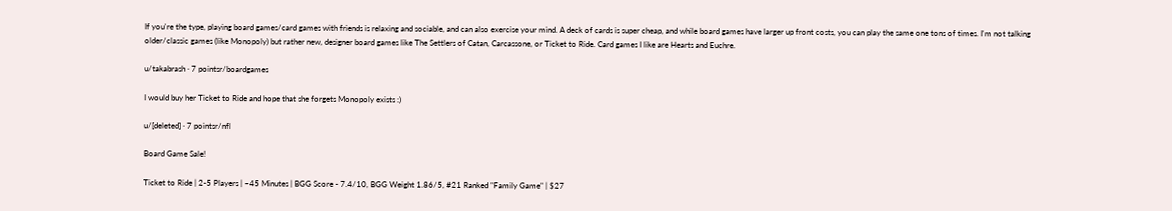If you're the type, playing board games/card games with friends is relaxing and sociable, and can also exercise your mind. A deck of cards is super cheap, and while board games have larger up front costs, you can play the same one tons of times. I'm not talking older/classic games (like Monopoly) but rather new, designer board games like The Settlers of Catan, Carcassone, or Ticket to Ride. Card games I like are Hearts and Euchre.

u/takabrash · 7 pointsr/boardgames

I would buy her Ticket to Ride and hope that she forgets Monopoly exists :)

u/[deleted] · 7 pointsr/nfl

Board Game Sale!

Ticket to Ride | 2-5 Players | ~45 Minutes | BGG Score - 7.4/10, BGG Weight 1.86/5, #21 Ranked "Family Game" | $27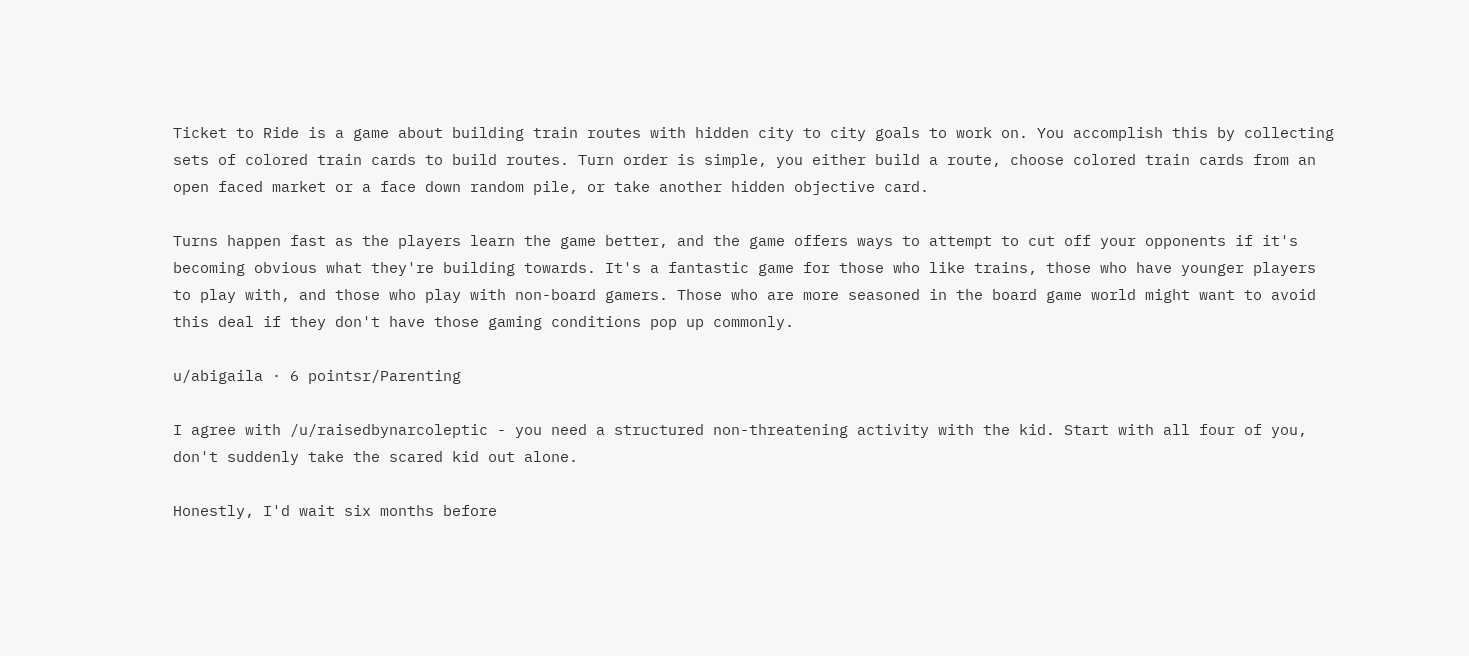Ticket to Ride is a game about building train routes with hidden city to city goals to work on. You accomplish this by collecting sets of colored train cards to build routes. Turn order is simple, you either build a route, choose colored train cards from an open faced market or a face down random pile, or take another hidden objective card.

Turns happen fast as the players learn the game better, and the game offers ways to attempt to cut off your opponents if it's becoming obvious what they're building towards. It's a fantastic game for those who like trains, those who have younger players to play with, and those who play with non-board gamers. Those who are more seasoned in the board game world might want to avoid this deal if they don't have those gaming conditions pop up commonly.

u/abigaila · 6 pointsr/Parenting

I agree with /u/raisedbynarcoleptic - you need a structured non-threatening activity with the kid. Start with all four of you, don't suddenly take the scared kid out alone.

Honestly, I'd wait six months before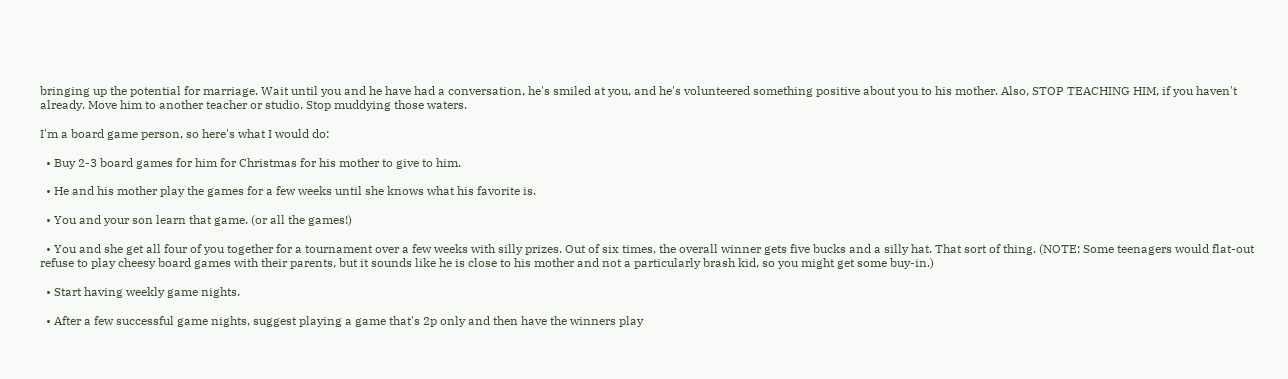bringing up the potential for marriage. Wait until you and he have had a conversation, he's smiled at you, and he's volunteered something positive about you to his mother. Also, STOP TEACHING HIM, if you haven't already. Move him to another teacher or studio. Stop muddying those waters.

I'm a board game person, so here's what I would do:

  • Buy 2-3 board games for him for Christmas for his mother to give to him.

  • He and his mother play the games for a few weeks until she knows what his favorite is.

  • You and your son learn that game. (or all the games!)

  • You and she get all four of you together for a tournament over a few weeks with silly prizes. Out of six times, the overall winner gets five bucks and a silly hat. That sort of thing. (NOTE: Some teenagers would flat-out refuse to play cheesy board games with their parents, but it sounds like he is close to his mother and not a particularly brash kid, so you might get some buy-in.)

  • Start having weekly game nights.

  • After a few successful game nights, suggest playing a game that's 2p only and then have the winners play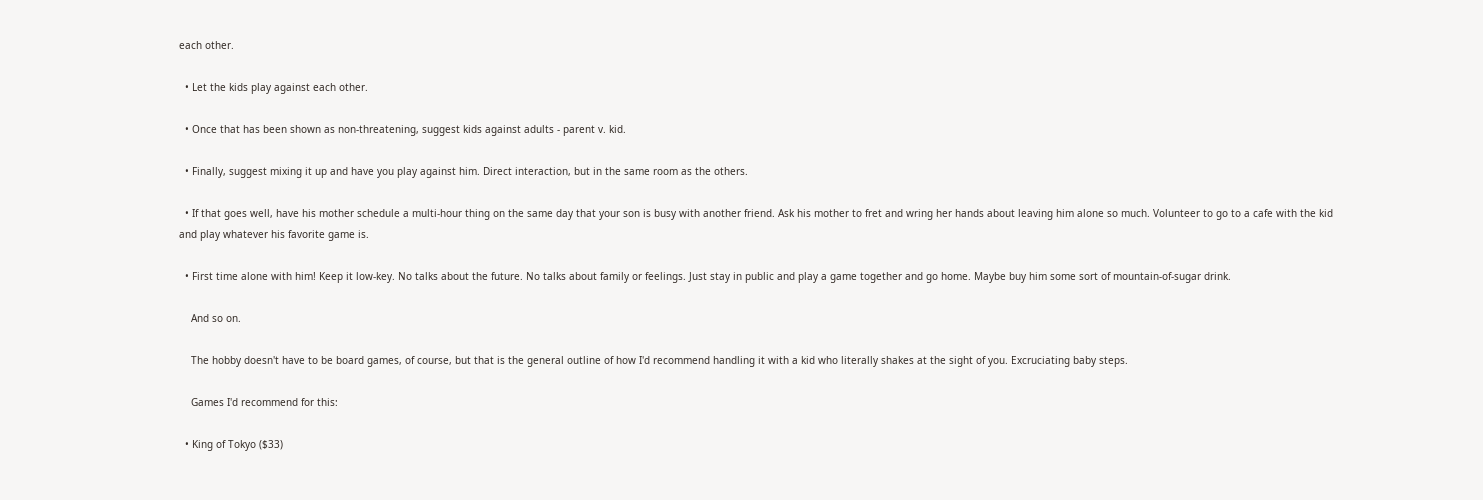each other.

  • Let the kids play against each other.

  • Once that has been shown as non-threatening, suggest kids against adults - parent v. kid.

  • Finally, suggest mixing it up and have you play against him. Direct interaction, but in the same room as the others.

  • If that goes well, have his mother schedule a multi-hour thing on the same day that your son is busy with another friend. Ask his mother to fret and wring her hands about leaving him alone so much. Volunteer to go to a cafe with the kid and play whatever his favorite game is.

  • First time alone with him! Keep it low-key. No talks about the future. No talks about family or feelings. Just stay in public and play a game together and go home. Maybe buy him some sort of mountain-of-sugar drink.

    And so on.

    The hobby doesn't have to be board games, of course, but that is the general outline of how I'd recommend handling it with a kid who literally shakes at the sight of you. Excruciating baby steps.

    Games I'd recommend for this:

  • King of Tokyo ($33)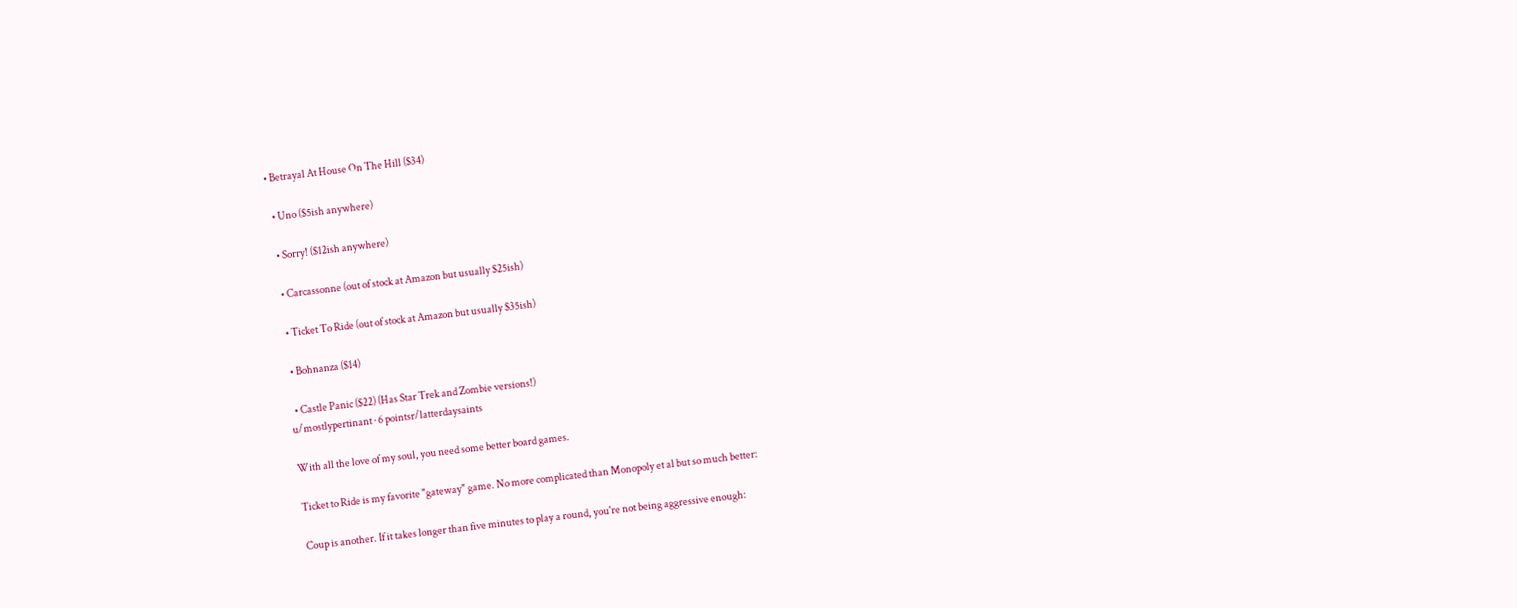• Betrayal At House On The Hill ($34)

  • Uno ($5ish anywhere)

  • Sorry! ($12ish anywhere)

  • Carcassonne (out of stock at Amazon but usually $25ish)

  • Ticket To Ride (out of stock at Amazon but usually $35ish)

  • Bohnanza ($14)

  • Castle Panic ($22) (Has Star Trek and Zombie versions!)
u/mostlypertinant · 6 pointsr/latterdaysaints

With all the love of my soul, you need some better board games.

Ticket to Ride is my favorite "gateway" game. No more complicated than Monopoly et al but so much better:

Coup is another. If it takes longer than five minutes to play a round, you're not being aggressive enough: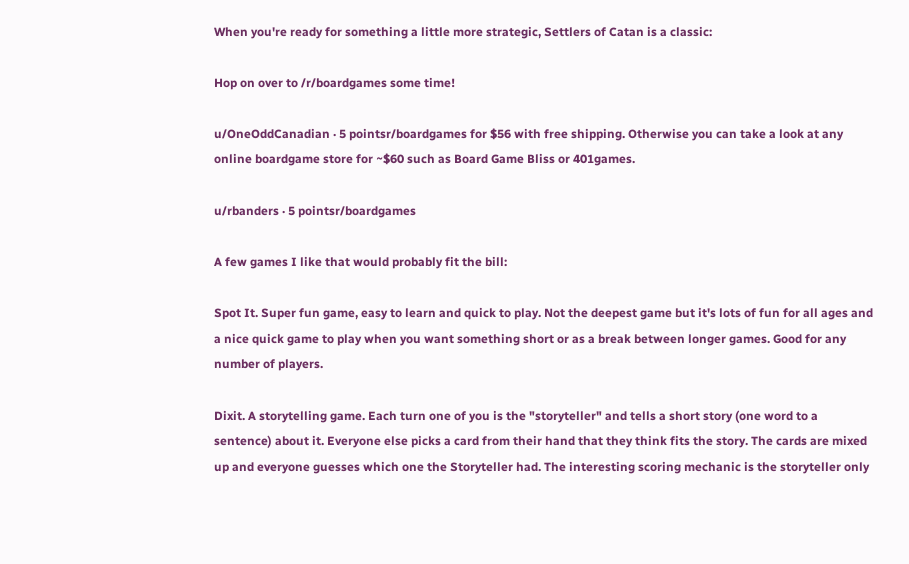When you're ready for something a little more strategic, Settlers of Catan is a classic:

Hop on over to /r/boardgames some time!

u/OneOddCanadian · 5 pointsr/boardgames for $56 with free shipping. Otherwise you can take a look at any online boardgame store for ~$60 such as Board Game Bliss or 401games.

u/rbanders · 5 pointsr/boardgames

A few games I like that would probably fit the bill:

Spot It. Super fun game, easy to learn and quick to play. Not the deepest game but it's lots of fun for all ages and a nice quick game to play when you want something short or as a break between longer games. Good for any number of players.

Dixit. A storytelling game. Each turn one of you is the "storyteller" and tells a short story (one word to a sentence) about it. Everyone else picks a card from their hand that they think fits the story. The cards are mixed up and everyone guesses which one the Storyteller had. The interesting scoring mechanic is the storyteller only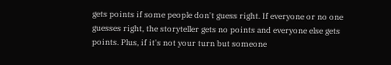gets points if some people don't guess right. If everyone or no one guesses right, the storyteller gets no points and everyone else gets points. Plus, if it's not your turn but someone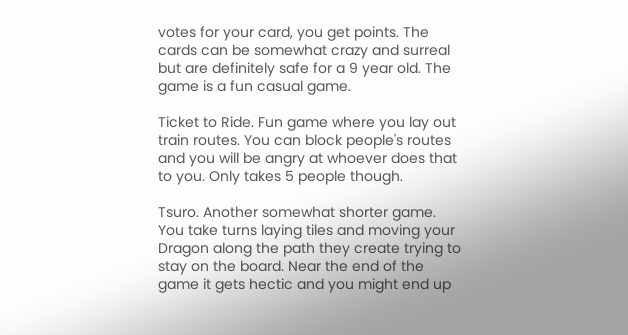votes for your card, you get points. The cards can be somewhat crazy and surreal but are definitely safe for a 9 year old. The game is a fun casual game.

Ticket to Ride. Fun game where you lay out train routes. You can block people's routes and you will be angry at whoever does that to you. Only takes 5 people though.

Tsuro. Another somewhat shorter game. You take turns laying tiles and moving your Dragon along the path they create trying to stay on the board. Near the end of the game it gets hectic and you might end up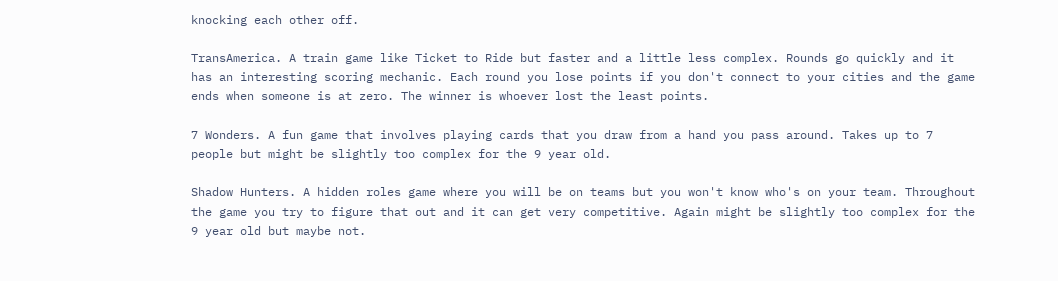knocking each other off.

TransAmerica. A train game like Ticket to Ride but faster and a little less complex. Rounds go quickly and it has an interesting scoring mechanic. Each round you lose points if you don't connect to your cities and the game ends when someone is at zero. The winner is whoever lost the least points.

7 Wonders. A fun game that involves playing cards that you draw from a hand you pass around. Takes up to 7 people but might be slightly too complex for the 9 year old.

Shadow Hunters. A hidden roles game where you will be on teams but you won't know who's on your team. Throughout the game you try to figure that out and it can get very competitive. Again might be slightly too complex for the 9 year old but maybe not.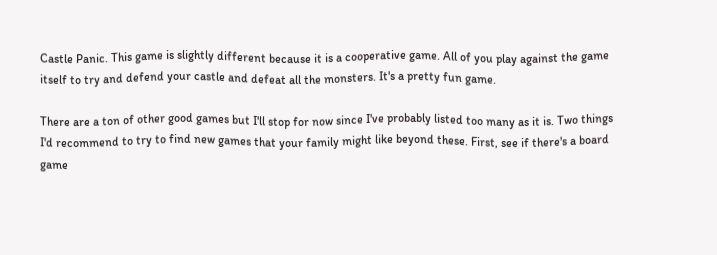Castle Panic. This game is slightly different because it is a cooperative game. All of you play against the game itself to try and defend your castle and defeat all the monsters. It's a pretty fun game.

There are a ton of other good games but I'll stop for now since I've probably listed too many as it is. Two things I'd recommend to try to find new games that your family might like beyond these. First, see if there's a board game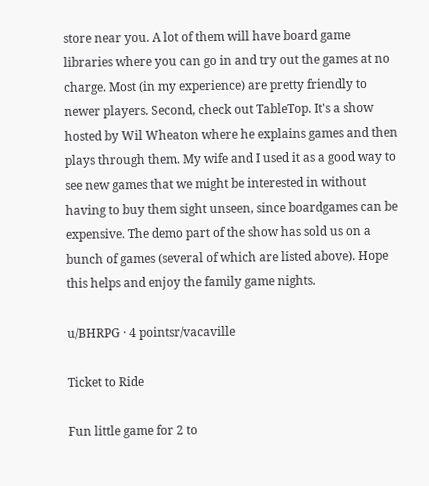store near you. A lot of them will have board game libraries where you can go in and try out the games at no charge. Most (in my experience) are pretty friendly to newer players. Second, check out TableTop. It's a show hosted by Wil Wheaton where he explains games and then plays through them. My wife and I used it as a good way to see new games that we might be interested in without having to buy them sight unseen, since boardgames can be expensive. The demo part of the show has sold us on a bunch of games (several of which are listed above). Hope this helps and enjoy the family game nights.

u/BHRPG · 4 pointsr/vacaville

Ticket to Ride

Fun little game for 2 to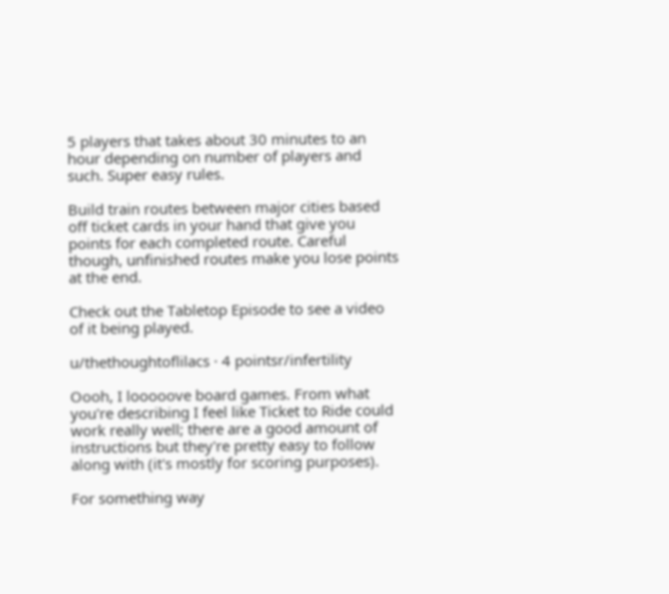5 players that takes about 30 minutes to an hour depending on number of players and such. Super easy rules.

Build train routes between major cities based off ticket cards in your hand that give you points for each completed route. Careful though, unfinished routes make you lose points at the end.

Check out the Tabletop Episode to see a video of it being played.

u/thethoughtoflilacs · 4 pointsr/infertility

Oooh, I looooove board games. From what you're describing I feel like Ticket to Ride could work really well; there are a good amount of instructions but they're pretty easy to follow along with (it's mostly for scoring purposes).

For something way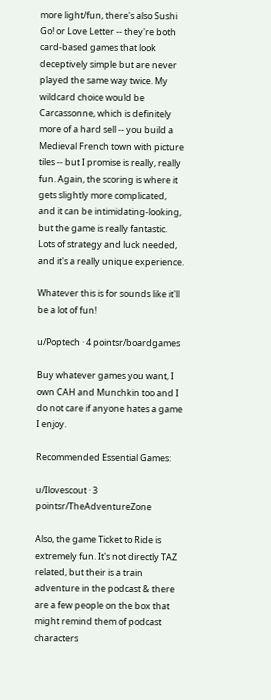more light/fun, there's also Sushi Go! or Love Letter -- they're both card-based games that look deceptively simple but are never played the same way twice. My wildcard choice would be Carcassonne, which is definitely more of a hard sell -- you build a Medieval French town with picture tiles -- but I promise is really, really fun. Again, the scoring is where it gets slightly more complicated, and it can be intimidating-looking, but the game is really fantastic. Lots of strategy and luck needed, and it's a really unique experience.

Whatever this is for sounds like it'll be a lot of fun!

u/Poptech · 4 pointsr/boardgames

Buy whatever games you want, I own CAH and Munchkin too and I do not care if anyone hates a game I enjoy.

Recommended Essential Games:

u/Ilovescout · 3 pointsr/TheAdventureZone

Also, the game Ticket to Ride is extremely fun. It's not directly TAZ related, but their is a train adventure in the podcast & there are a few people on the box that might remind them of podcast characters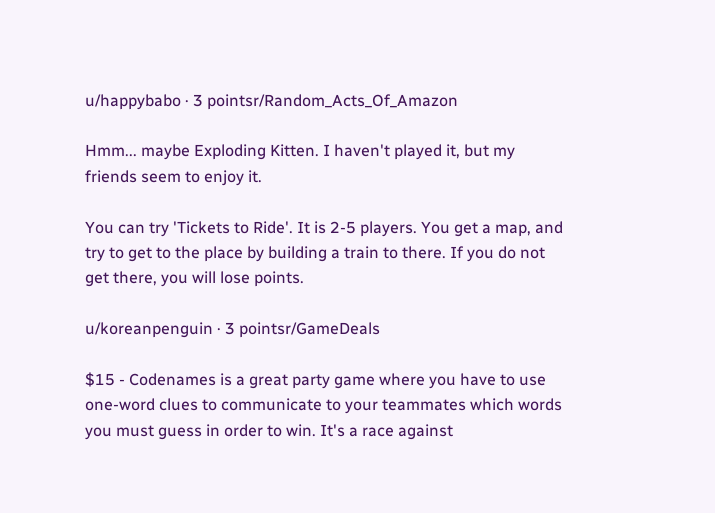u/happybabo · 3 pointsr/Random_Acts_Of_Amazon

Hmm... maybe Exploding Kitten. I haven't played it, but my friends seem to enjoy it.

You can try 'Tickets to Ride'. It is 2-5 players. You get a map, and try to get to the place by building a train to there. If you do not get there, you will lose points.

u/koreanpenguin · 3 pointsr/GameDeals

$15 - Codenames is a great party game where you have to use one-word clues to communicate to your teammates which words you must guess in order to win. It's a race against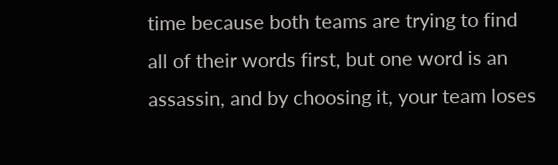time because both teams are trying to find all of their words first, but one word is an assassin, and by choosing it, your team loses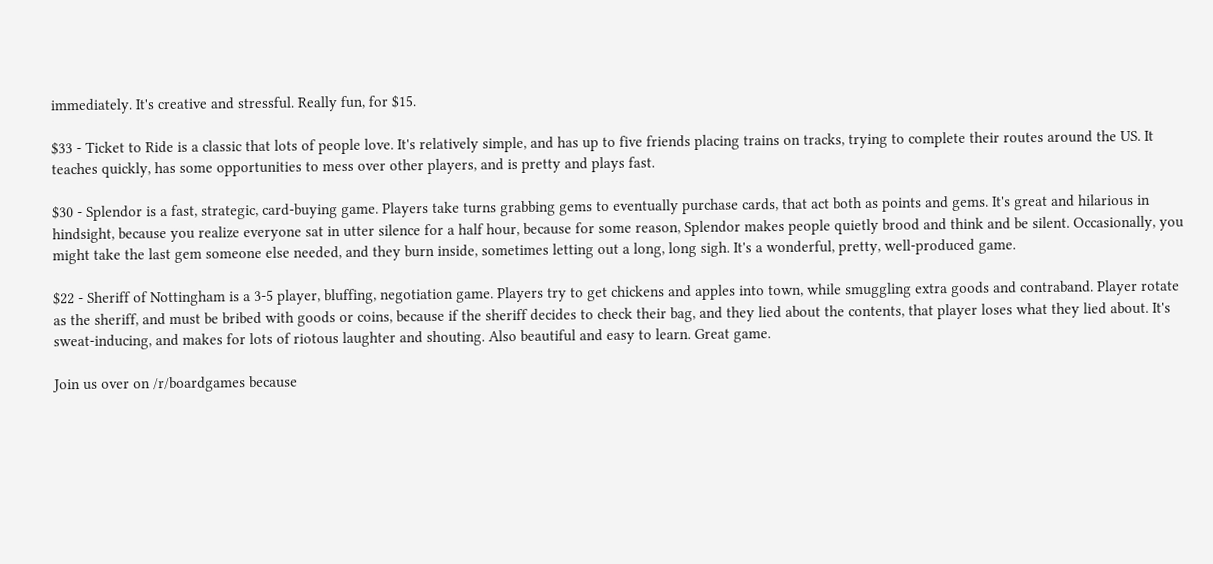immediately. It's creative and stressful. Really fun, for $15.

$33 - Ticket to Ride is a classic that lots of people love. It's relatively simple, and has up to five friends placing trains on tracks, trying to complete their routes around the US. It teaches quickly, has some opportunities to mess over other players, and is pretty and plays fast.

$30 - Splendor is a fast, strategic, card-buying game. Players take turns grabbing gems to eventually purchase cards, that act both as points and gems. It's great and hilarious in hindsight, because you realize everyone sat in utter silence for a half hour, because for some reason, Splendor makes people quietly brood and think and be silent. Occasionally, you might take the last gem someone else needed, and they burn inside, sometimes letting out a long, long sigh. It's a wonderful, pretty, well-produced game.

$22 - Sheriff of Nottingham is a 3-5 player, bluffing, negotiation game. Players try to get chickens and apples into town, while smuggling extra goods and contraband. Player rotate as the sheriff, and must be bribed with goods or coins, because if the sheriff decides to check their bag, and they lied about the contents, that player loses what they lied about. It's sweat-inducing, and makes for lots of riotous laughter and shouting. Also beautiful and easy to learn. Great game.

Join us over on /r/boardgames because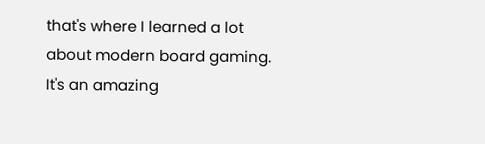that's where I learned a lot about modern board gaming. It's an amazing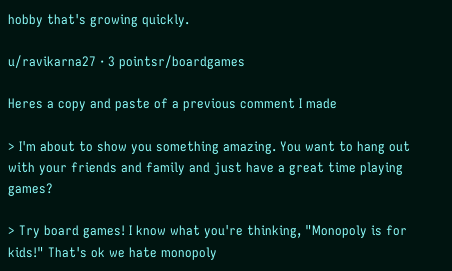hobby that's growing quickly.

u/ravikarna27 · 3 pointsr/boardgames

Heres a copy and paste of a previous comment I made

> I'm about to show you something amazing. You want to hang out with your friends and family and just have a great time playing games?

> Try board games! I know what you're thinking, "Monopoly is for kids!" That's ok we hate monopoly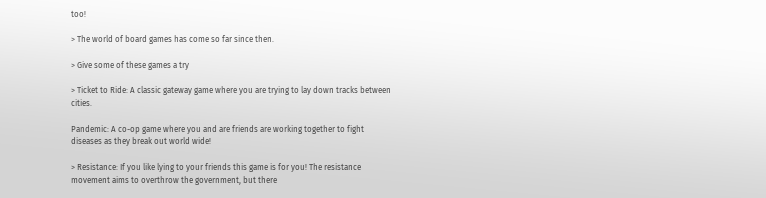too!

> The world of board games has come so far since then.

> Give some of these games a try

> Ticket to Ride: A classic gateway game where you are trying to lay down tracks between cities.

Pandemic: A co-op game where you and are friends are working together to fight diseases as they break out world wide!

> Resistance: If you like lying to your friends this game is for you! The resistance movement aims to overthrow the government, but there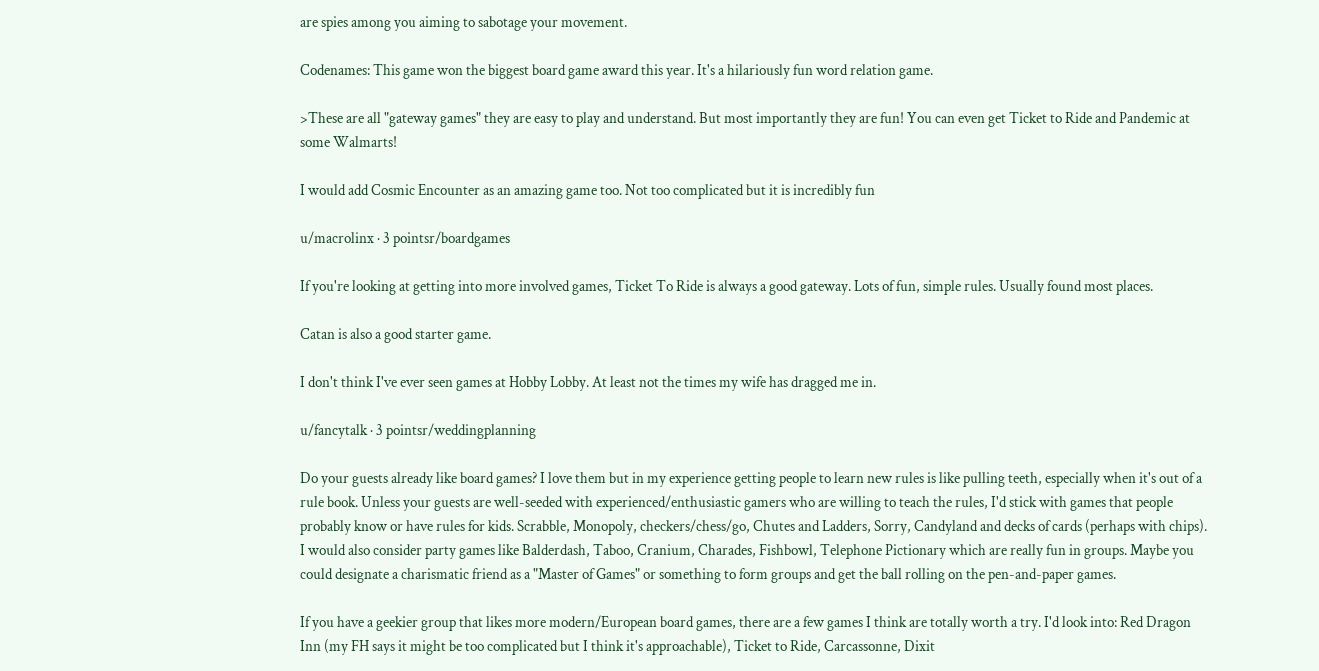are spies among you aiming to sabotage your movement.

Codenames: This game won the biggest board game award this year. It's a hilariously fun word relation game.

>These are all "gateway games" they are easy to play and understand. But most importantly they are fun! You can even get Ticket to Ride and Pandemic at some Walmarts!

I would add Cosmic Encounter as an amazing game too. Not too complicated but it is incredibly fun

u/macrolinx · 3 pointsr/boardgames

If you're looking at getting into more involved games, Ticket To Ride is always a good gateway. Lots of fun, simple rules. Usually found most places.

Catan is also a good starter game.

I don't think I've ever seen games at Hobby Lobby. At least not the times my wife has dragged me in.

u/fancytalk · 3 pointsr/weddingplanning

Do your guests already like board games? I love them but in my experience getting people to learn new rules is like pulling teeth, especially when it's out of a rule book. Unless your guests are well-seeded with experienced/enthusiastic gamers who are willing to teach the rules, I'd stick with games that people probably know or have rules for kids. Scrabble, Monopoly, checkers/chess/go, Chutes and Ladders, Sorry, Candyland and decks of cards (perhaps with chips). I would also consider party games like Balderdash, Taboo, Cranium, Charades, Fishbowl, Telephone Pictionary which are really fun in groups. Maybe you could designate a charismatic friend as a "Master of Games" or something to form groups and get the ball rolling on the pen-and-paper games.

If you have a geekier group that likes more modern/European board games, there are a few games I think are totally worth a try. I'd look into: Red Dragon Inn (my FH says it might be too complicated but I think it's approachable), Ticket to Ride, Carcassonne, Dixit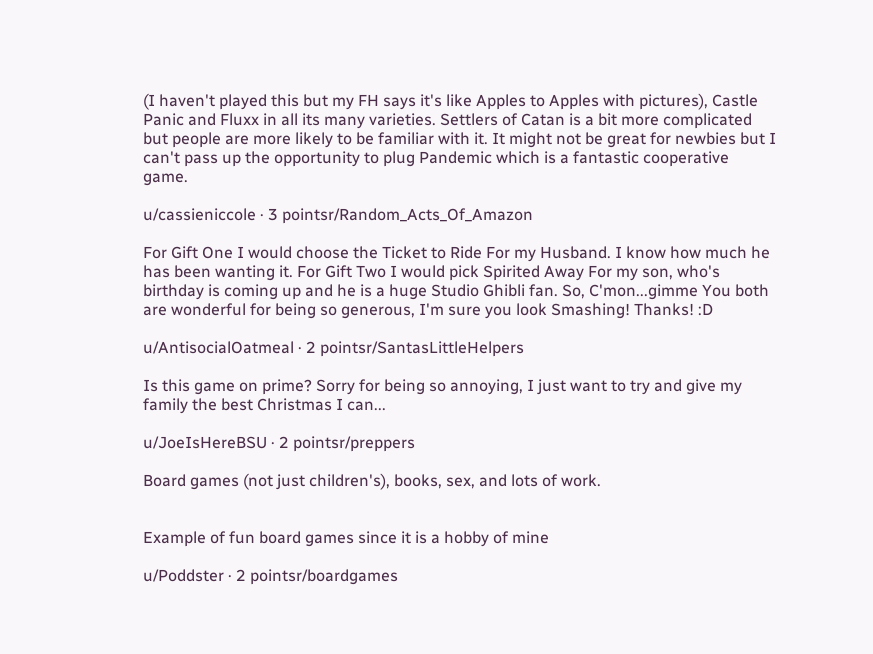(I haven't played this but my FH says it's like Apples to Apples with pictures), Castle Panic and Fluxx in all its many varieties. Settlers of Catan is a bit more complicated but people are more likely to be familiar with it. It might not be great for newbies but I can't pass up the opportunity to plug Pandemic which is a fantastic cooperative game.

u/cassieniccole · 3 pointsr/Random_Acts_Of_Amazon

For Gift One I would choose the Ticket to Ride For my Husband. I know how much he has been wanting it. For Gift Two I would pick Spirited Away For my son, who's birthday is coming up and he is a huge Studio Ghibli fan. So, C'mon...gimme You both are wonderful for being so generous, I'm sure you look Smashing! Thanks! :D

u/AntisocialOatmeal · 2 pointsr/SantasLittleHelpers

Is this game on prime? Sorry for being so annoying, I just want to try and give my family the best Christmas I can...

u/JoeIsHereBSU · 2 pointsr/preppers

Board games (not just children's), books, sex, and lots of work.


Example of fun board games since it is a hobby of mine

u/Poddster · 2 pointsr/boardgames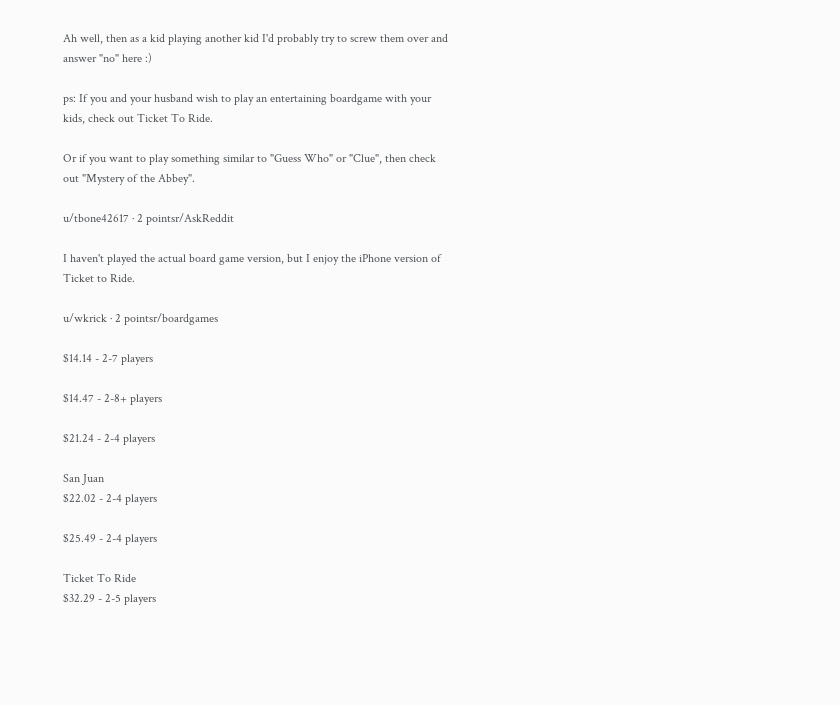Ah well, then as a kid playing another kid I'd probably try to screw them over and answer "no" here :)

ps: If you and your husband wish to play an entertaining boardgame with your kids, check out Ticket To Ride.

Or if you want to play something similar to "Guess Who" or "Clue", then check out "Mystery of the Abbey".

u/tbone42617 · 2 pointsr/AskReddit

I haven't played the actual board game version, but I enjoy the iPhone version of Ticket to Ride.

u/wkrick · 2 pointsr/boardgames

$14.14 - 2-7 players

$14.47 - 2-8+ players

$21.24 - 2-4 players

San Juan
$22.02 - 2-4 players

$25.49 - 2-4 players

Ticket To Ride
$32.29 - 2-5 players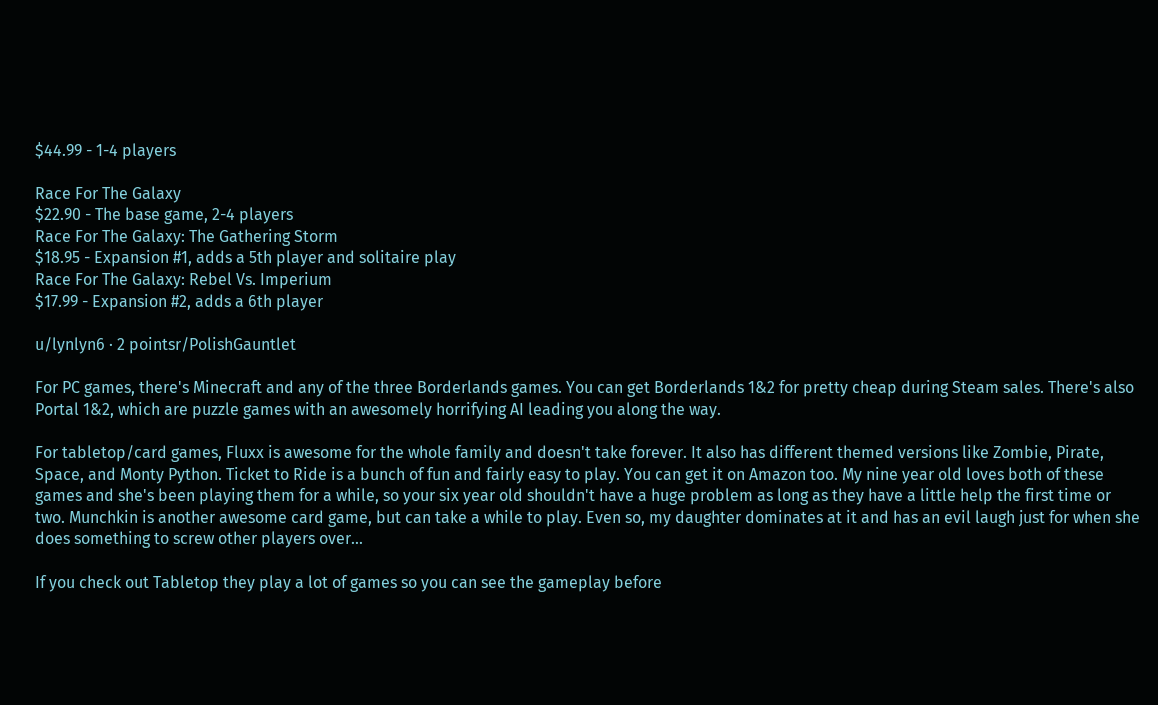$44.99 - 1-4 players

Race For The Galaxy
$22.90 - The base game, 2-4 players
Race For The Galaxy: The Gathering Storm
$18.95 - Expansion #1, adds a 5th player and solitaire play
Race For The Galaxy: Rebel Vs. Imperium
$17.99 - Expansion #2, adds a 6th player

u/lynlyn6 · 2 pointsr/PolishGauntlet

For PC games, there's Minecraft and any of the three Borderlands games. You can get Borderlands 1&2 for pretty cheap during Steam sales. There's also Portal 1&2, which are puzzle games with an awesomely horrifying AI leading you along the way.

For tabletop/card games, Fluxx is awesome for the whole family and doesn't take forever. It also has different themed versions like Zombie, Pirate, Space, and Monty Python. Ticket to Ride is a bunch of fun and fairly easy to play. You can get it on Amazon too. My nine year old loves both of these games and she's been playing them for a while, so your six year old shouldn't have a huge problem as long as they have a little help the first time or two. Munchkin is another awesome card game, but can take a while to play. Even so, my daughter dominates at it and has an evil laugh just for when she does something to screw other players over...

If you check out Tabletop they play a lot of games so you can see the gameplay before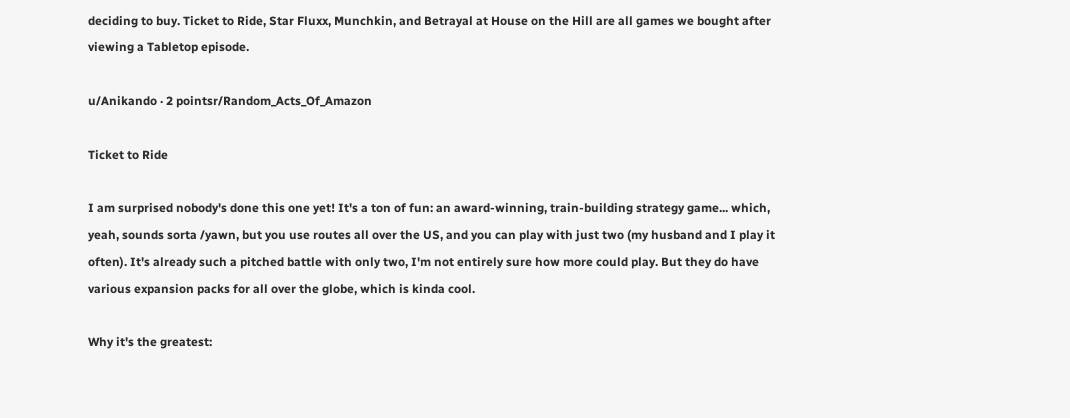deciding to buy. Ticket to Ride, Star Fluxx, Munchkin, and Betrayal at House on the Hill are all games we bought after viewing a Tabletop episode.

u/Anikando · 2 pointsr/Random_Acts_Of_Amazon

Ticket to Ride

I am surprised nobody's done this one yet! It's a ton of fun: an award-winning, train-building strategy game... which, yeah, sounds sorta /yawn, but you use routes all over the US, and you can play with just two (my husband and I play it often). It's already such a pitched battle with only two, I'm not entirely sure how more could play. But they do have various expansion packs for all over the globe, which is kinda cool.

Why it's the greatest: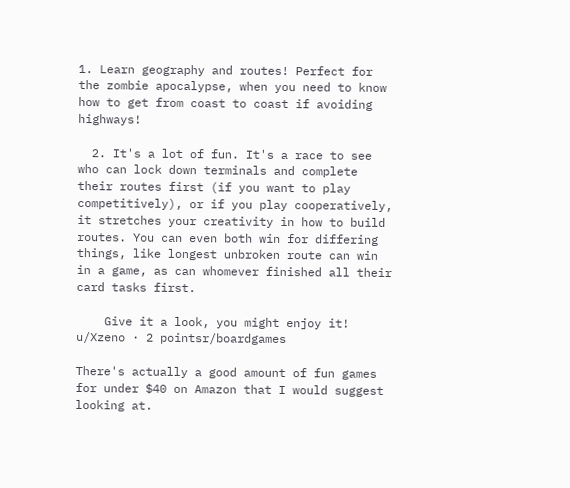1. Learn geography and routes! Perfect for the zombie apocalypse, when you need to know how to get from coast to coast if avoiding highways!

  2. It's a lot of fun. It's a race to see who can lock down terminals and complete their routes first (if you want to play competitively), or if you play cooperatively, it stretches your creativity in how to build routes. You can even both win for differing things, like longest unbroken route can win in a game, as can whomever finished all their card tasks first.

    Give it a look, you might enjoy it!
u/Xzeno · 2 pointsr/boardgames

There's actually a good amount of fun games for under $40 on Amazon that I would suggest looking at.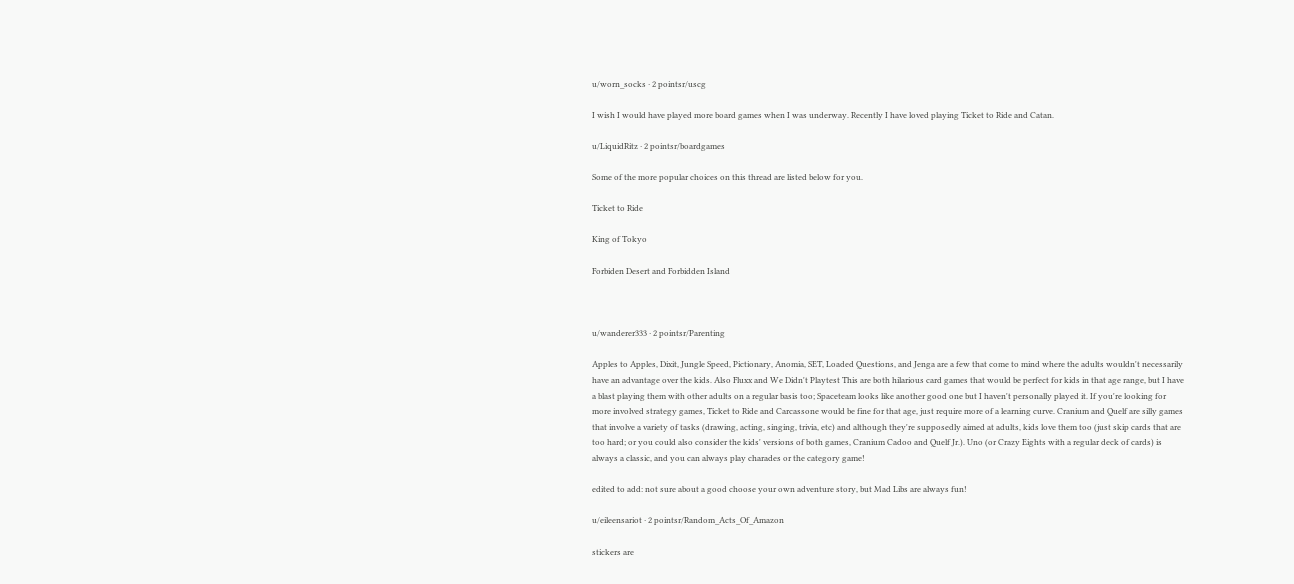u/worn_socks · 2 pointsr/uscg

I wish I would have played more board games when I was underway. Recently I have loved playing Ticket to Ride and Catan.

u/LiquidRitz · 2 pointsr/boardgames

Some of the more popular choices on this thread are listed below for you.

Ticket to Ride

King of Tokyo

Forbiden Desert and Forbidden Island



u/wanderer333 · 2 pointsr/Parenting

Apples to Apples, Dixit, Jungle Speed, Pictionary, Anomia, SET, Loaded Questions, and Jenga are a few that come to mind where the adults wouldn't necessarily have an advantage over the kids. Also Fluxx and We Didn't Playtest This are both hilarious card games that would be perfect for kids in that age range, but I have a blast playing them with other adults on a regular basis too; Spaceteam looks like another good one but I haven't personally played it. If you're looking for more involved strategy games, Ticket to Ride and Carcassone would be fine for that age, just require more of a learning curve. Cranium and Quelf are silly games that involve a variety of tasks (drawing, acting, singing, trivia, etc) and although they're supposedly aimed at adults, kids love them too (just skip cards that are too hard; or you could also consider the kids' versions of both games, Cranium Cadoo and Quelf Jr.). Uno (or Crazy Eights with a regular deck of cards) is always a classic, and you can always play charades or the category game!

edited to add: not sure about a good choose your own adventure story, but Mad Libs are always fun!

u/eileensariot · 2 pointsr/Random_Acts_Of_Amazon

stickers are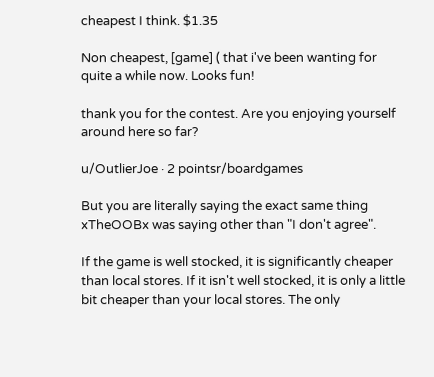cheapest I think. $1.35

Non cheapest, [game] ( that i've been wanting for quite a while now. Looks fun!

thank you for the contest. Are you enjoying yourself around here so far?

u/OutlierJoe · 2 pointsr/boardgames

But you are literally saying the exact same thing xTheOOBx was saying other than "I don't agree".

If the game is well stocked, it is significantly cheaper than local stores. If it isn't well stocked, it is only a little bit cheaper than your local stores. The only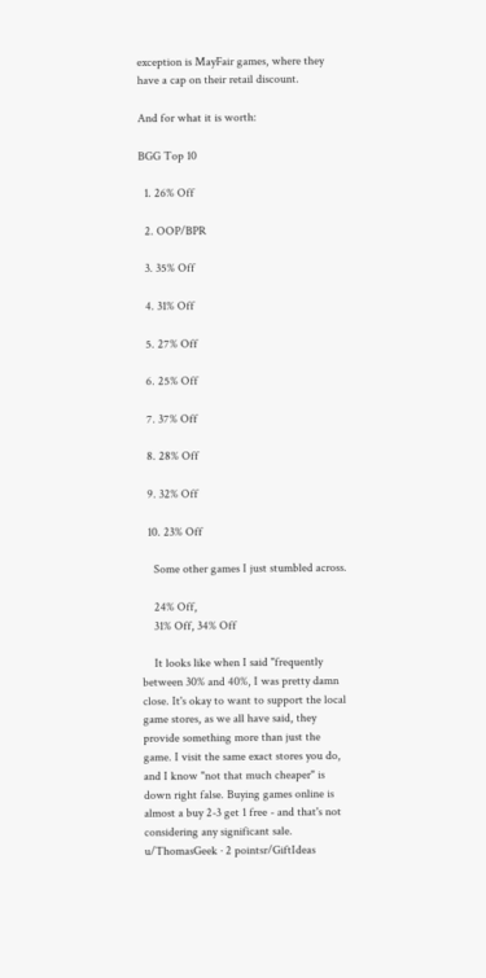exception is MayFair games, where they have a cap on their retail discount.

And for what it is worth:

BGG Top 10

  1. 26% Off

  2. OOP/BPR

  3. 35% Off

  4. 31% Off

  5. 27% Off

  6. 25% Off

  7. 37% Off

  8. 28% Off

  9. 32% Off

  10. 23% Off

    Some other games I just stumbled across.

    24% Off,
    31% Off, 34% Off

    It looks like when I said "frequently between 30% and 40%, I was pretty damn close. It's okay to want to support the local game stores, as we all have said, they provide something more than just the game. I visit the same exact stores you do, and I know "not that much cheaper" is down right false. Buying games online is almost a buy 2-3 get 1 free - and that's not considering any significant sale.
u/ThomasGeek · 2 pointsr/GiftIdeas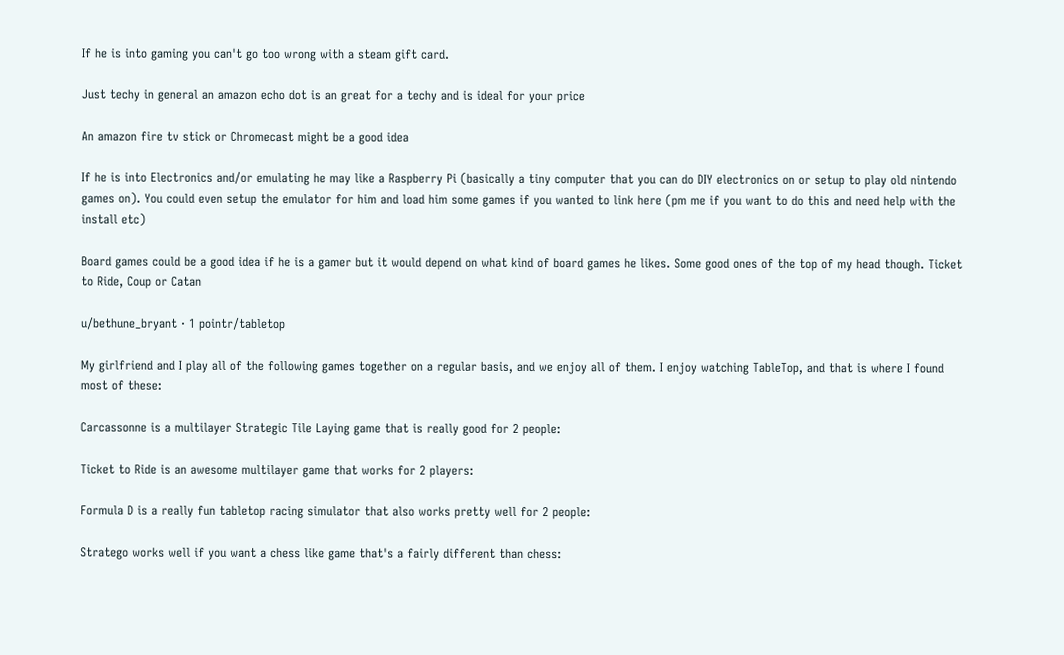If he is into gaming you can't go too wrong with a steam gift card.

Just techy in general an amazon echo dot is an great for a techy and is ideal for your price

An amazon fire tv stick or Chromecast might be a good idea

If he is into Electronics and/or emulating he may like a Raspberry Pi (basically a tiny computer that you can do DIY electronics on or setup to play old nintendo games on). You could even setup the emulator for him and load him some games if you wanted to link here (pm me if you want to do this and need help with the install etc)

Board games could be a good idea if he is a gamer but it would depend on what kind of board games he likes. Some good ones of the top of my head though. Ticket to Ride, Coup or Catan

u/bethune_bryant · 1 pointr/tabletop

My girlfriend and I play all of the following games together on a regular basis, and we enjoy all of them. I enjoy watching TableTop, and that is where I found most of these:

Carcassonne is a multilayer Strategic Tile Laying game that is really good for 2 people:

Ticket to Ride is an awesome multilayer game that works for 2 players:

Formula D is a really fun tabletop racing simulator that also works pretty well for 2 people:

Stratego works well if you want a chess like game that's a fairly different than chess: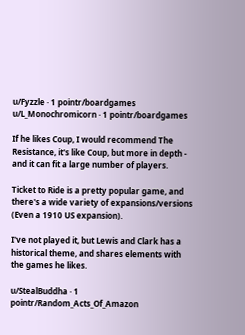u/Fyzzle · 1 pointr/boardgames
u/L_Monochromicorn · 1 pointr/boardgames

If he likes Coup, I would recommend The Resistance, it's like Coup, but more in depth - and it can fit a large number of players.

Ticket to Ride is a pretty popular game, and there's a wide variety of expansions/versions (Even a 1910 US expansion).

I've not played it, but Lewis and Clark has a historical theme, and shares elements with the games he likes.

u/StealBuddha · 1 pointr/Random_Acts_Of_Amazon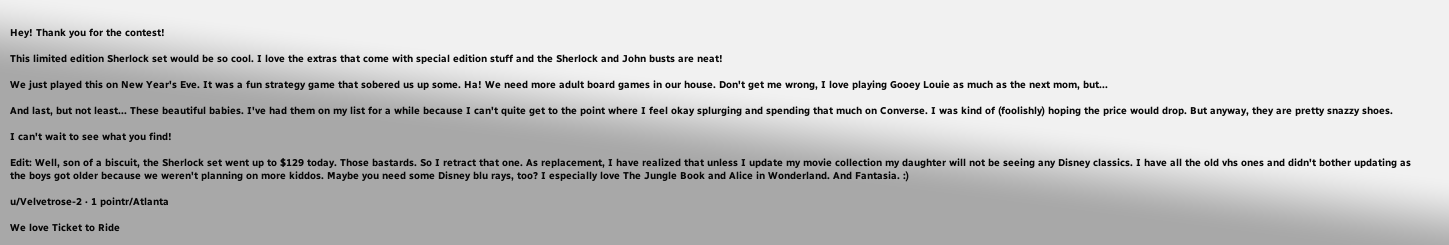Hey! Thank you for the contest!

This limited edition Sherlock set would be so cool. I love the extras that come with special edition stuff and the Sherlock and John busts are neat!

We just played this on New Year's Eve. It was a fun strategy game that sobered us up some. Ha! We need more adult board games in our house. Don't get me wrong, I love playing Gooey Louie as much as the next mom, but...

And last, but not least... These beautiful babies. I've had them on my list for a while because I can't quite get to the point where I feel okay splurging and spending that much on Converse. I was kind of (foolishly) hoping the price would drop. But anyway, they are pretty snazzy shoes.

I can't wait to see what you find!

Edit: Well, son of a biscuit, the Sherlock set went up to $129 today. Those bastards. So I retract that one. As replacement, I have realized that unless I update my movie collection my daughter will not be seeing any Disney classics. I have all the old vhs ones and didn't bother updating as the boys got older because we weren't planning on more kiddos. Maybe you need some Disney blu rays, too? I especially love The Jungle Book and Alice in Wonderland. And Fantasia. :)

u/Velvetrose-2 · 1 pointr/Atlanta

We love Ticket to Ride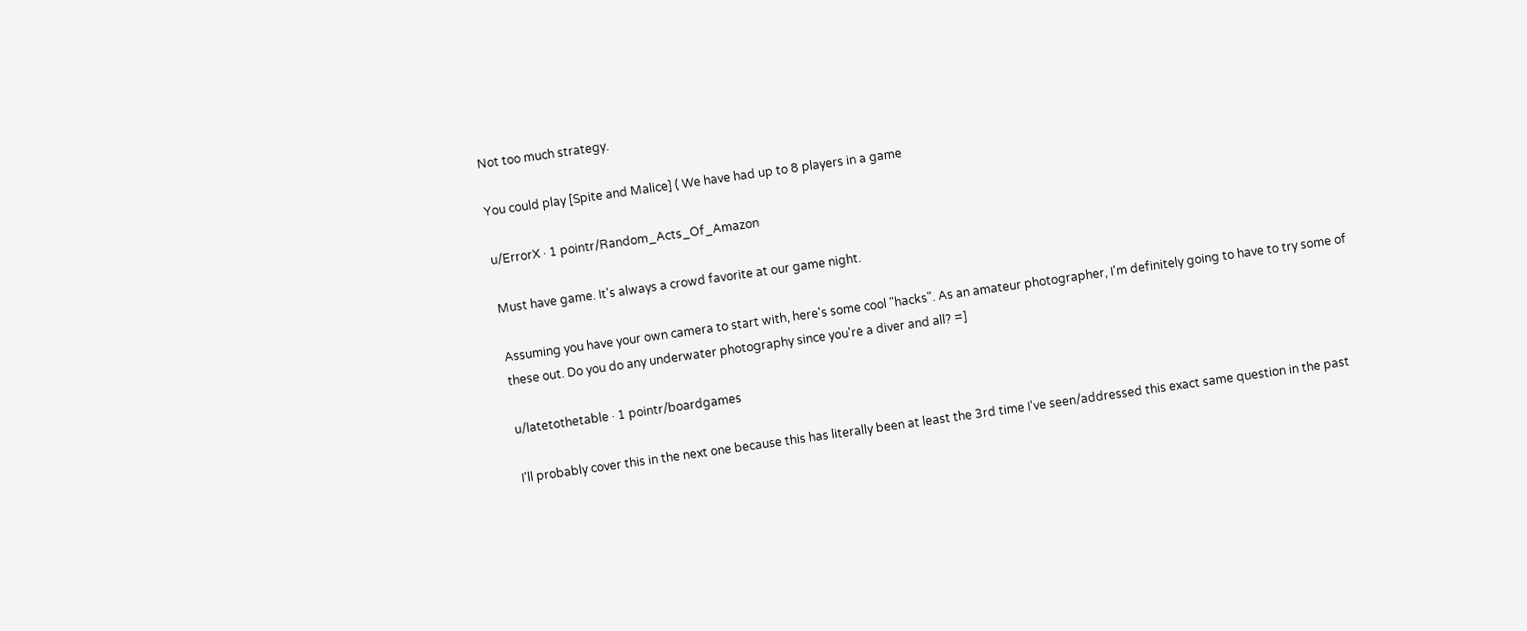Not too much strategy.

You could play [Spite and Malice] ( We have had up to 8 players in a game

u/ErrorX · 1 pointr/Random_Acts_Of_Amazon

Must have game. It's always a crowd favorite at our game night.

Assuming you have your own camera to start with, here's some cool "hacks". As an amateur photographer, I'm definitely going to have to try some of these out. Do you do any underwater photography since you're a diver and all? =]

u/latetothetable · 1 pointr/boardgames

I'll probably cover this in the next one because this has literally been at least the 3rd time I've seen/addressed this exact same question in the past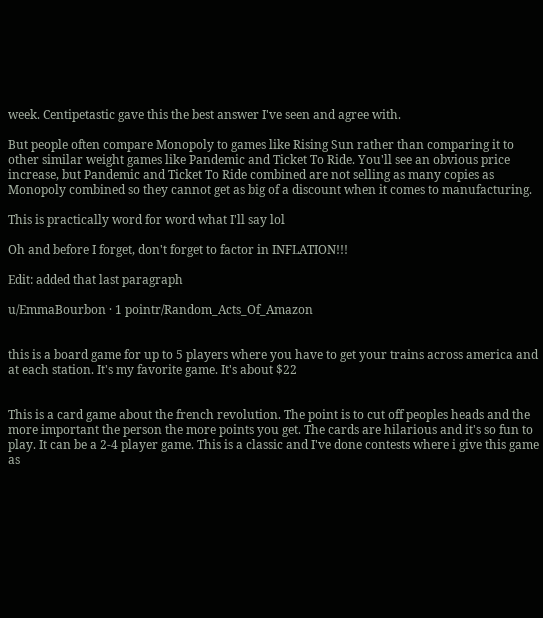week. Centipetastic gave this the best answer I've seen and agree with.

But people often compare Monopoly to games like Rising Sun rather than comparing it to other similar weight games like Pandemic and Ticket To Ride. You'll see an obvious price increase, but Pandemic and Ticket To Ride combined are not selling as many copies as Monopoly combined so they cannot get as big of a discount when it comes to manufacturing.

This is practically word for word what I'll say lol

Oh and before I forget, don't forget to factor in INFLATION!!!

Edit: added that last paragraph

u/EmmaBourbon · 1 pointr/Random_Acts_Of_Amazon


this is a board game for up to 5 players where you have to get your trains across america and at each station. It's my favorite game. It's about $22


This is a card game about the french revolution. The point is to cut off peoples heads and the more important the person the more points you get. The cards are hilarious and it's so fun to play. It can be a 2-4 player game. This is a classic and I've done contests where i give this game as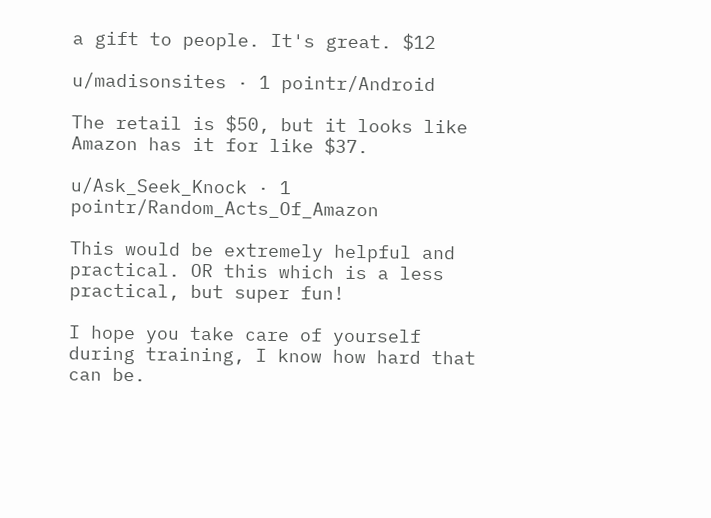a gift to people. It's great. $12

u/madisonsites · 1 pointr/Android

The retail is $50, but it looks like Amazon has it for like $37.

u/Ask_Seek_Knock · 1 pointr/Random_Acts_Of_Amazon

This would be extremely helpful and practical. OR this which is a less practical, but super fun!

I hope you take care of yourself during training, I know how hard that can be.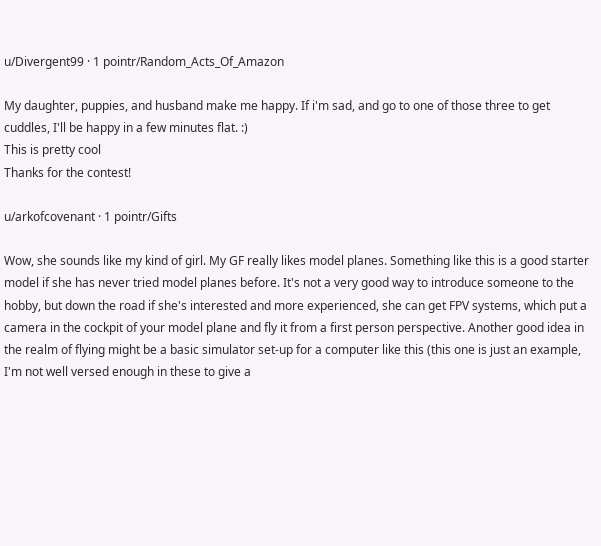u/Divergent99 · 1 pointr/Random_Acts_Of_Amazon

My daughter, puppies, and husband make me happy. If i'm sad, and go to one of those three to get cuddles, I'll be happy in a few minutes flat. :)
This is pretty cool
Thanks for the contest!

u/arkofcovenant · 1 pointr/Gifts

Wow, she sounds like my kind of girl. My GF really likes model planes. Something like this is a good starter model if she has never tried model planes before. It's not a very good way to introduce someone to the hobby, but down the road if she's interested and more experienced, she can get FPV systems, which put a camera in the cockpit of your model plane and fly it from a first person perspective. Another good idea in the realm of flying might be a basic simulator set-up for a computer like this (this one is just an example, I'm not well versed enough in these to give a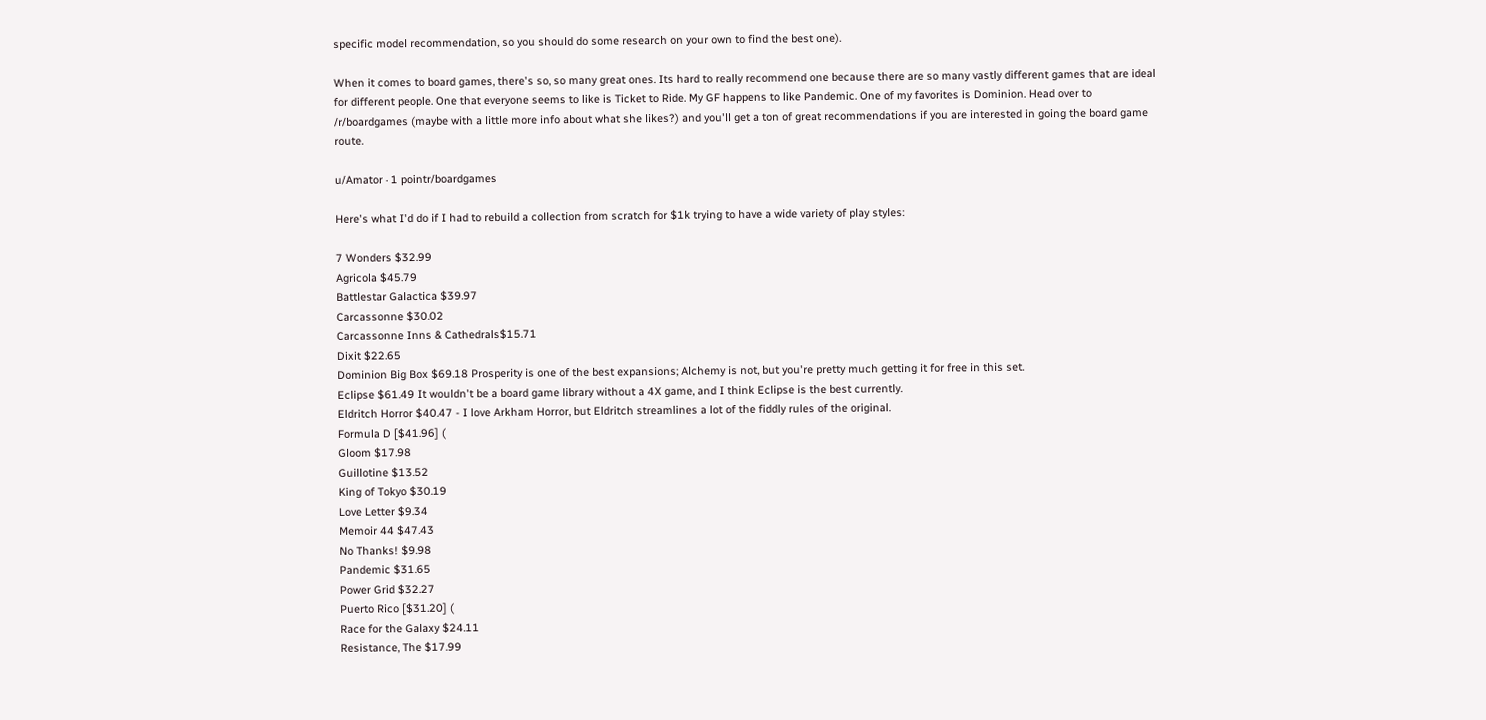specific model recommendation, so you should do some research on your own to find the best one).

When it comes to board games, there's so, so many great ones. Its hard to really recommend one because there are so many vastly different games that are ideal for different people. One that everyone seems to like is Ticket to Ride. My GF happens to like Pandemic. One of my favorites is Dominion. Head over to /r/boardgames (maybe with a little more info about what she likes?) and you'll get a ton of great recommendations if you are interested in going the board game route.

u/Amator · 1 pointr/boardgames

Here's what I'd do if I had to rebuild a collection from scratch for $1k trying to have a wide variety of play styles:

7 Wonders $32.99
Agricola $45.79
Battlestar Galactica $39.97
Carcassonne $30.02
Carcassonne Inns & Cathedrals$15.71
Dixit $22.65
Dominion Big Box $69.18 Prosperity is one of the best expansions; Alchemy is not, but you're pretty much getting it for free in this set.
Eclipse $61.49 It wouldn't be a board game library without a 4X game, and I think Eclipse is the best currently.
Eldritch Horror $40.47 - I love Arkham Horror, but Eldritch streamlines a lot of the fiddly rules of the original.
Formula D [$41.96] (
Gloom $17.98
Guillotine $13.52
King of Tokyo $30.19
Love Letter $9.34
Memoir 44 $47.43
No Thanks! $9.98
Pandemic $31.65
Power Grid $32.27
Puerto Rico [$31.20] (
Race for the Galaxy $24.11
Resistance, The $17.99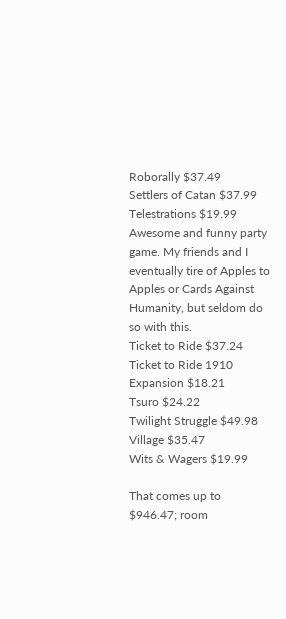Roborally $37.49
Settlers of Catan $37.99
Telestrations $19.99 Awesome and funny party game. My friends and I eventually tire of Apples to Apples or Cards Against Humanity, but seldom do so with this.
Ticket to Ride $37.24
Ticket to Ride 1910 Expansion $18.21
Tsuro $24.22
Twilight Struggle $49.98
Village $35.47
Wits & Wagers $19.99

That comes up to $946.47; room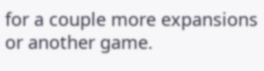for a couple more expansions or another game.